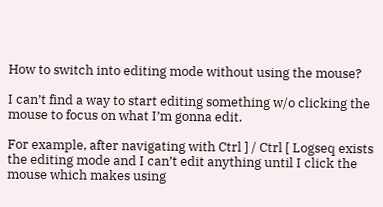How to switch into editing mode without using the mouse?

I can’t find a way to start editing something w/o clicking the mouse to focus on what I’m gonna edit.

For example, after navigating with Ctrl ] / Ctrl [ Logseq exists the editing mode and I can’t edit anything until I click the mouse which makes using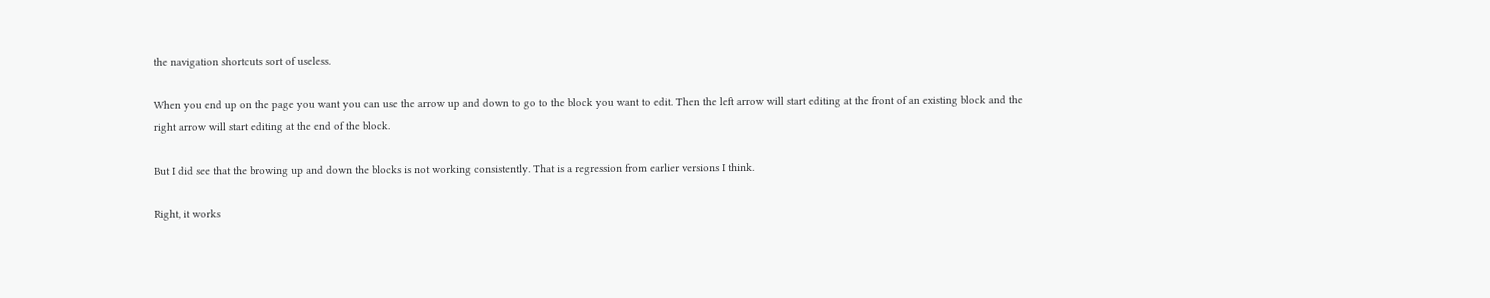the navigation shortcuts sort of useless.

When you end up on the page you want you can use the arrow up and down to go to the block you want to edit. Then the left arrow will start editing at the front of an existing block and the right arrow will start editing at the end of the block.

But I did see that the browing up and down the blocks is not working consistently. That is a regression from earlier versions I think.

Right, it works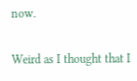now.

Weird as I thought that I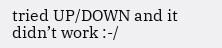tried UP/DOWN and it didn’t work :-/